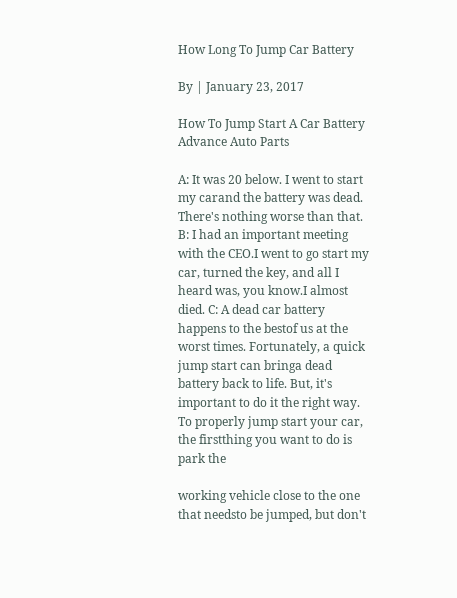How Long To Jump Car Battery

By | January 23, 2017

How To Jump Start A Car Battery Advance Auto Parts

A: It was 20 below. I went to start my carand the battery was dead. There's nothing worse than that. B: I had an important meeting with the CEO.I went to go start my car, turned the key, and all I heard was, you know.I almost died. C: A dead car battery happens to the bestof us at the worst times. Fortunately, a quick jump start can bringa dead battery back to life. But, it's important to do it the right way. To properly jump start your car, the firstthing you want to do is park the

working vehicle close to the one that needsto be jumped, but don't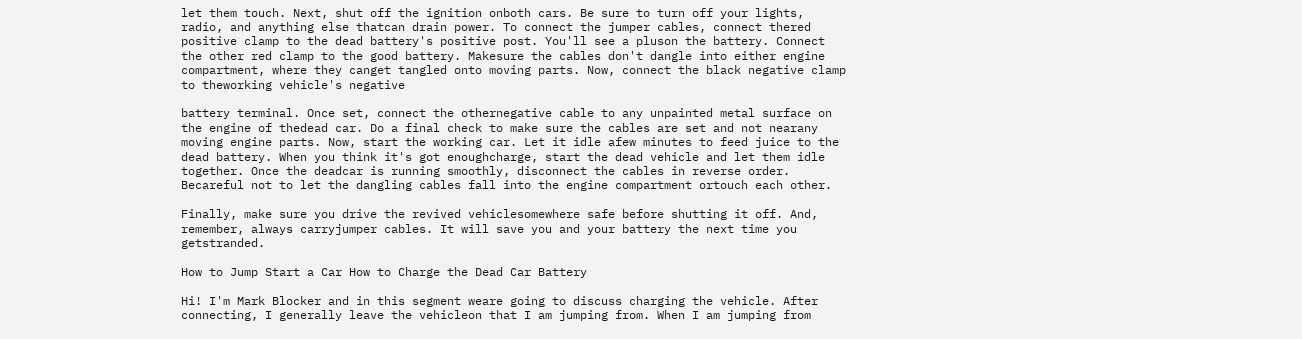let them touch. Next, shut off the ignition onboth cars. Be sure to turn off your lights, radio, and anything else thatcan drain power. To connect the jumper cables, connect thered positive clamp to the dead battery's positive post. You'll see a pluson the battery. Connect the other red clamp to the good battery. Makesure the cables don't dangle into either engine compartment, where they canget tangled onto moving parts. Now, connect the black negative clamp to theworking vehicle's negative

battery terminal. Once set, connect the othernegative cable to any unpainted metal surface on the engine of thedead car. Do a final check to make sure the cables are set and not nearany moving engine parts. Now, start the working car. Let it idle afew minutes to feed juice to the dead battery. When you think it's got enoughcharge, start the dead vehicle and let them idle together. Once the deadcar is running smoothly, disconnect the cables in reverse order. Becareful not to let the dangling cables fall into the engine compartment ortouch each other.

Finally, make sure you drive the revived vehiclesomewhere safe before shutting it off. And, remember, always carryjumper cables. It will save you and your battery the next time you getstranded.

How to Jump Start a Car How to Charge the Dead Car Battery

Hi! I'm Mark Blocker and in this segment weare going to discuss charging the vehicle. After connecting, I generally leave the vehicleon that I am jumping from. When I am jumping from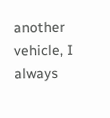another vehicle, I always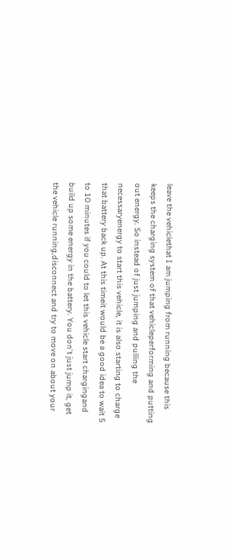leave the vehiclethat I am jumping from running because this keeps the charging system of that vehicleperforming and putting out energy. So instead of just jumping and pulling the necessaryenergy to start this vehicle, it is also starting to charge that battery back up. At this timeit would be a good idea to wait 5 to 10 minutes if you could to let this vehicle start chargingand build up some energy in the battery. You don't just jump it, get the vehicle running,disconnect and try to move on about your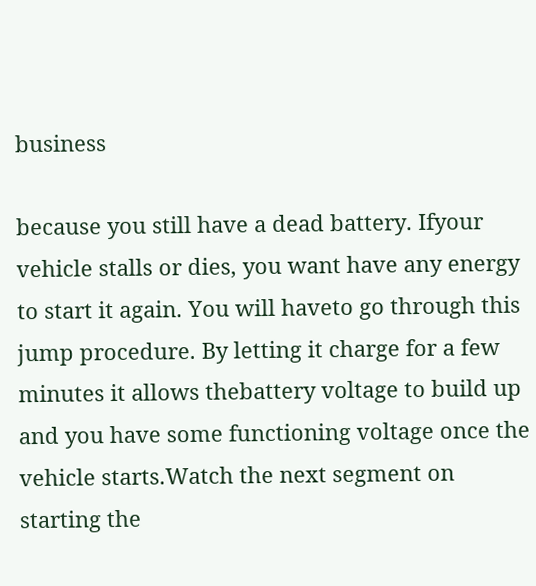business

because you still have a dead battery. Ifyour vehicle stalls or dies, you want have any energy to start it again. You will haveto go through this jump procedure. By letting it charge for a few minutes it allows thebattery voltage to build up and you have some functioning voltage once the vehicle starts.Watch the next segment on starting the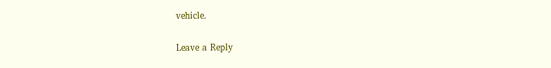vehicle.

Leave a Reply